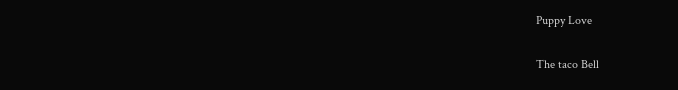Puppy Love

The taco Bell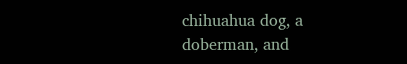chihuahua dog, a doberman, and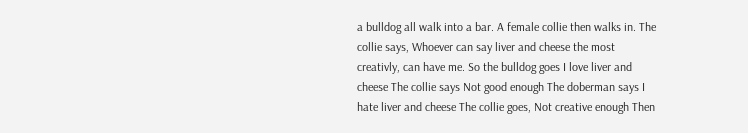a bulldog all walk into a bar. A female collie then walks in. The collie says, Whoever can say liver and cheese the most creativly, can have me. So the bulldog goes I love liver and cheese The collie says Not good enough The doberman says I hate liver and cheese The collie goes, Not creative enough Then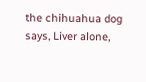the chihuahua dog says, Liver alone,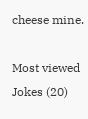cheese mine.

Most viewed Jokes (20)